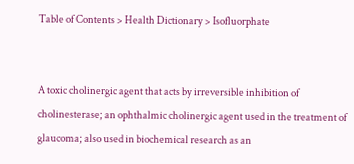Table of Contents > Health Dictionary > Isofluorphate


A toxic cholinergic agent that acts by irreversible inhibition of cholinesterase; an ophthalmic cholinergic agent used in the treatment of glaucoma; also used in biochemical research as an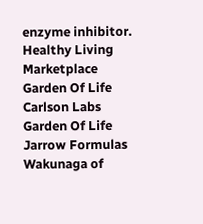enzyme inhibitor.
Healthy Living Marketplace
Garden Of Life
Carlson Labs
Garden Of Life
Jarrow Formulas
Wakunaga of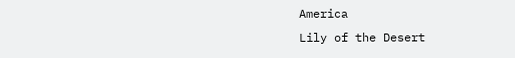America
Lily of the Desert